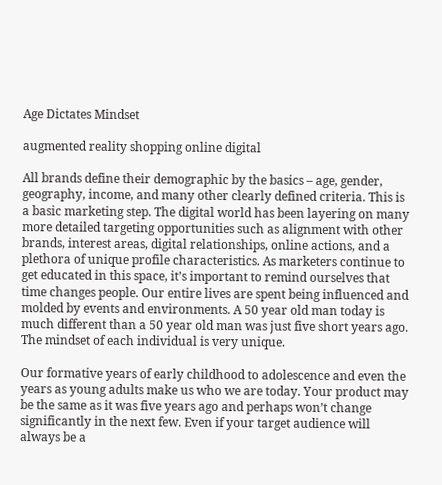Age Dictates Mindset

augmented reality shopping online digital

All brands define their demographic by the basics – age, gender, geography, income, and many other clearly defined criteria. This is a basic marketing step. The digital world has been layering on many more detailed targeting opportunities such as alignment with other brands, interest areas, digital relationships, online actions, and a plethora of unique profile characteristics. As marketers continue to get educated in this space, it’s important to remind ourselves that time changes people. Our entire lives are spent being influenced and molded by events and environments. A 50 year old man today is much different than a 50 year old man was just five short years ago. The mindset of each individual is very unique.

Our formative years of early childhood to adolescence and even the years as young adults make us who we are today. Your product may be the same as it was five years ago and perhaps won’t change significantly in the next few. Even if your target audience will always be a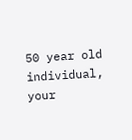50 year old individual, your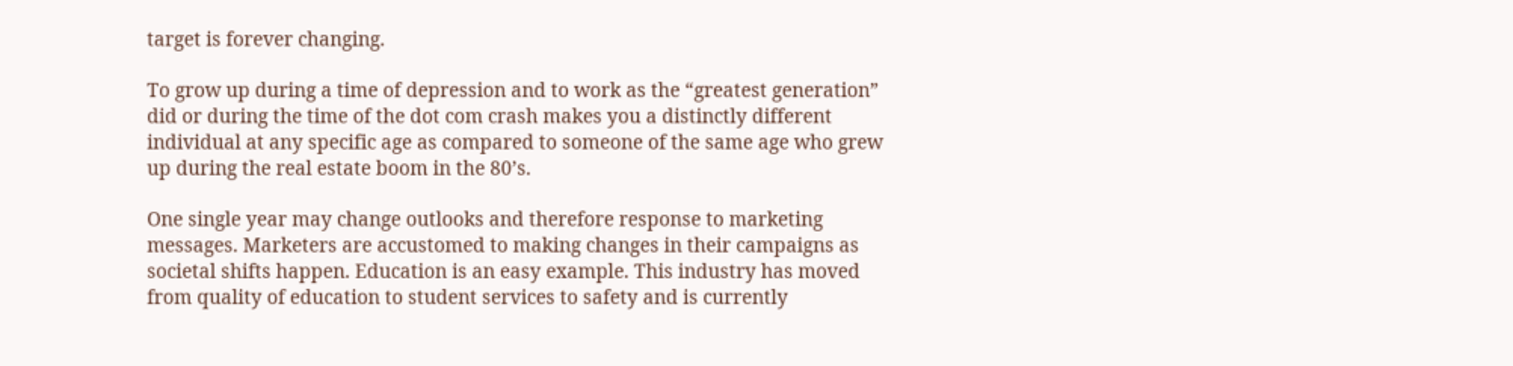target is forever changing.

To grow up during a time of depression and to work as the “greatest generation” did or during the time of the dot com crash makes you a distinctly different individual at any specific age as compared to someone of the same age who grew up during the real estate boom in the 80’s.

One single year may change outlooks and therefore response to marketing messages. Marketers are accustomed to making changes in their campaigns as societal shifts happen. Education is an easy example. This industry has moved from quality of education to student services to safety and is currently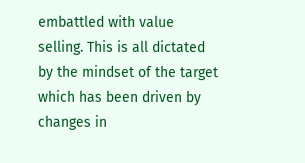embattled with value selling. This is all dictated by the mindset of the target which has been driven by changes in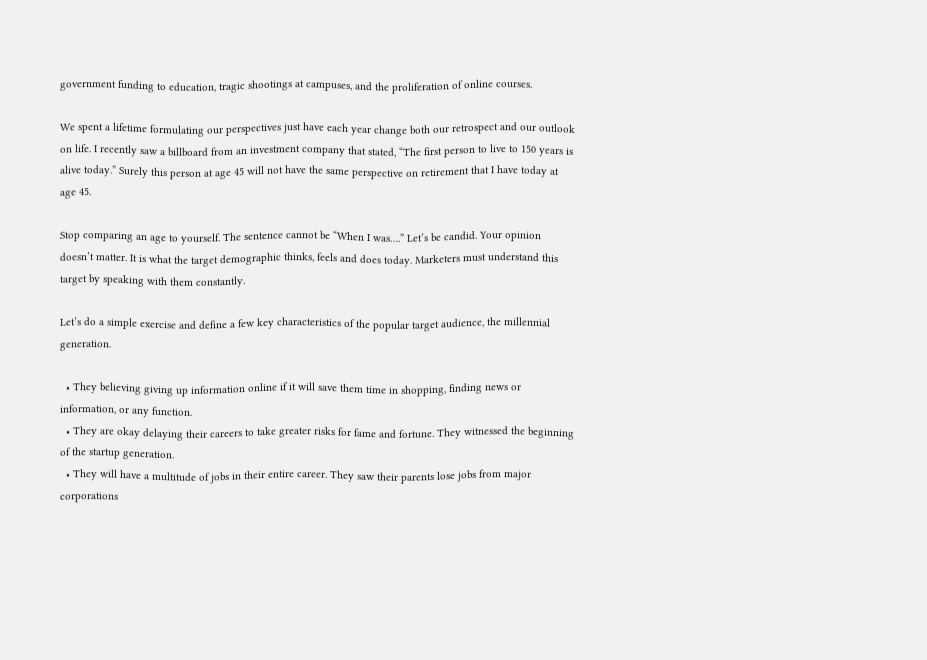government funding to education, tragic shootings at campuses, and the proliferation of online courses.

We spent a lifetime formulating our perspectives just have each year change both our retrospect and our outlook on life. I recently saw a billboard from an investment company that stated, “The first person to live to 150 years is alive today.” Surely this person at age 45 will not have the same perspective on retirement that I have today at age 45.

Stop comparing an age to yourself. The sentence cannot be “When I was….” Let’s be candid. Your opinion doesn’t matter. It is what the target demographic thinks, feels and does today. Marketers must understand this target by speaking with them constantly.

Let’s do a simple exercise and define a few key characteristics of the popular target audience, the millennial generation.

  • They believing giving up information online if it will save them time in shopping, finding news or information, or any function.
  • They are okay delaying their careers to take greater risks for fame and fortune. They witnessed the beginning of the startup generation.
  • They will have a multitude of jobs in their entire career. They saw their parents lose jobs from major corporations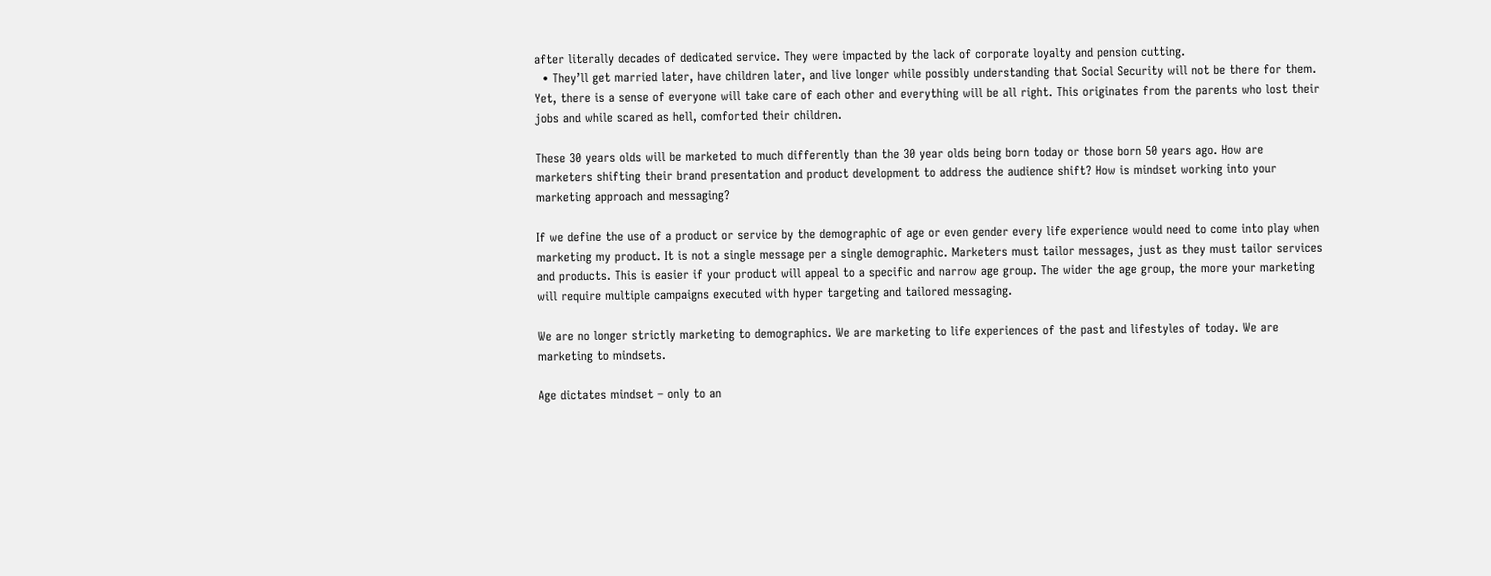after literally decades of dedicated service. They were impacted by the lack of corporate loyalty and pension cutting.
  • They’ll get married later, have children later, and live longer while possibly understanding that Social Security will not be there for them. Yet, there is a sense of everyone will take care of each other and everything will be all right. This originates from the parents who lost their jobs and while scared as hell, comforted their children.

These 30 years olds will be marketed to much differently than the 30 year olds being born today or those born 50 years ago. How are marketers shifting their brand presentation and product development to address the audience shift? How is mindset working into your marketing approach and messaging?

If we define the use of a product or service by the demographic of age or even gender every life experience would need to come into play when marketing my product. It is not a single message per a single demographic. Marketers must tailor messages, just as they must tailor services and products. This is easier if your product will appeal to a specific and narrow age group. The wider the age group, the more your marketing will require multiple campaigns executed with hyper targeting and tailored messaging.

We are no longer strictly marketing to demographics. We are marketing to life experiences of the past and lifestyles of today. We are marketing to mindsets.

Age dictates mindset – only to an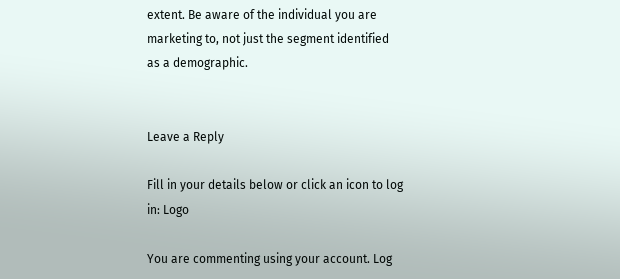extent. Be aware of the individual you are marketing to, not just the segment identified as a demographic.


Leave a Reply

Fill in your details below or click an icon to log in: Logo

You are commenting using your account. Log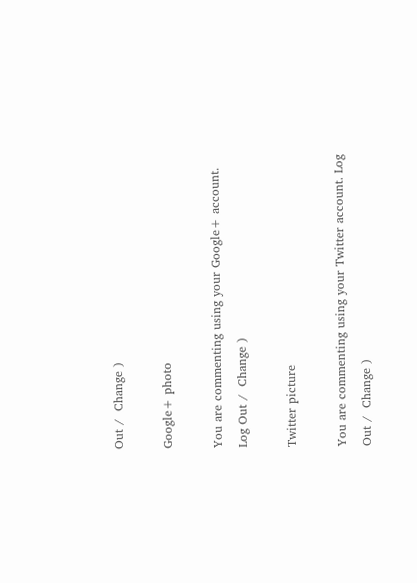Out /  Change )

Google+ photo

You are commenting using your Google+ account. Log Out /  Change )

Twitter picture

You are commenting using your Twitter account. Log Out /  Change )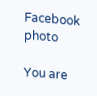Facebook photo

You are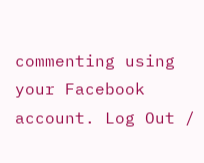commenting using your Facebook account. Log Out /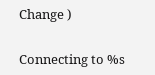Change )


Connecting to %s